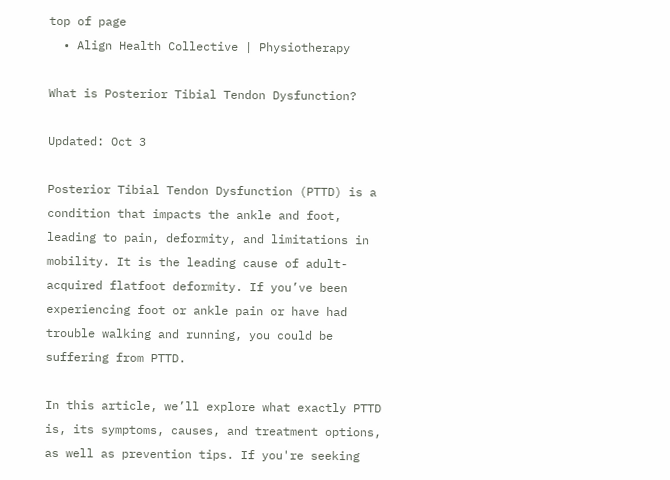top of page
  • Align Health Collective | Physiotherapy

What is Posterior Tibial Tendon Dysfunction?

Updated: Oct 3

Posterior Tibial Tendon Dysfunction (PTTD) is a condition that impacts the ankle and foot, leading to pain, deformity, and limitations in mobility. It is the leading cause of adult-acquired flatfoot deformity. If you’ve been experiencing foot or ankle pain or have had trouble walking and running, you could be suffering from PTTD.

In this article, we’ll explore what exactly PTTD is, its symptoms, causes, and treatment options, as well as prevention tips. If you're seeking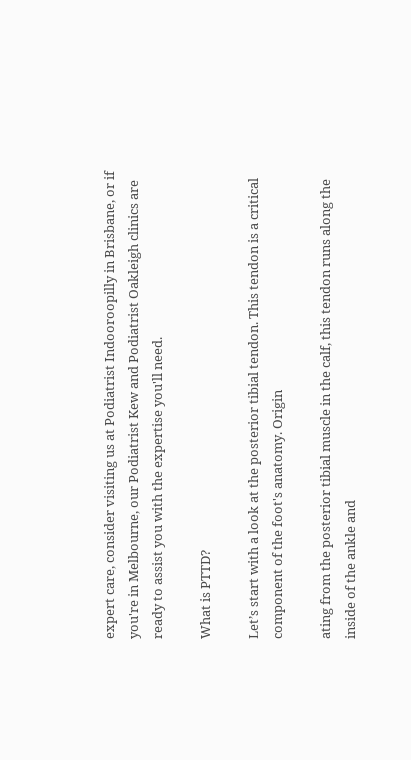expert care, consider visiting us at Podiatrist Indooroopilly in Brisbane, or if you're in Melbourne, our Podiatrist Kew and Podiatrist Oakleigh clinics are ready to assist you with the expertise you'll need.

What is PTTD?

Let’s start with a look at the posterior tibial tendon. This tendon is a critical component of the foot's anatomy. Origin

ating from the posterior tibial muscle in the calf, this tendon runs along the inside of the ankle and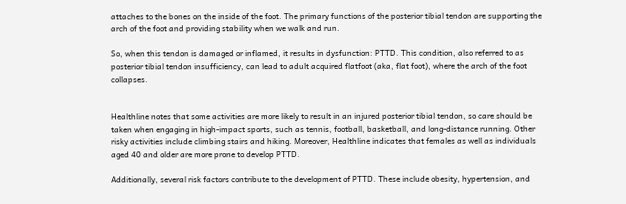attaches to the bones on the inside of the foot. The primary functions of the posterior tibial tendon are supporting the arch of the foot and providing stability when we walk and run.

So, when this tendon is damaged or inflamed, it results in dysfunction: PTTD. This condition, also referred to as posterior tibial tendon insufficiency, can lead to adult acquired flatfoot (aka, flat foot), where the arch of the foot collapses.


Healthline notes that some activities are more likely to result in an injured posterior tibial tendon, so care should be taken when engaging in high-impact sports, such as tennis, football, basketball, and long-distance running. Other risky activities include climbing stairs and hiking. Moreover, Healthline indicates that females as well as individuals aged 40 and older are more prone to develop PTTD.

Additionally, several risk factors contribute to the development of PTTD. These include obesity, hypertension, and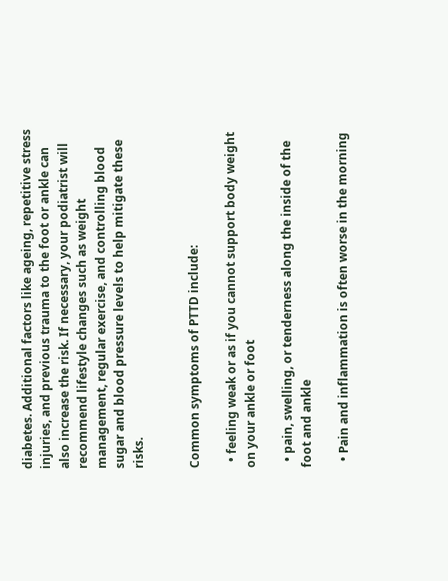diabetes. Additional factors like ageing, repetitive stress injuries, and previous trauma to the foot or ankle can also increase the risk. If necessary, your podiatrist will recommend lifestyle changes such as weight management, regular exercise, and controlling blood sugar and blood pressure levels to help mitigate these risks.


Common symptoms of PTTD include:

  • feeling weak or as if you cannot support body weight on your ankle or foot

  • pain, swelling, or tenderness along the inside of the foot and ankle

  • Pain and inflammation is often worse in the morning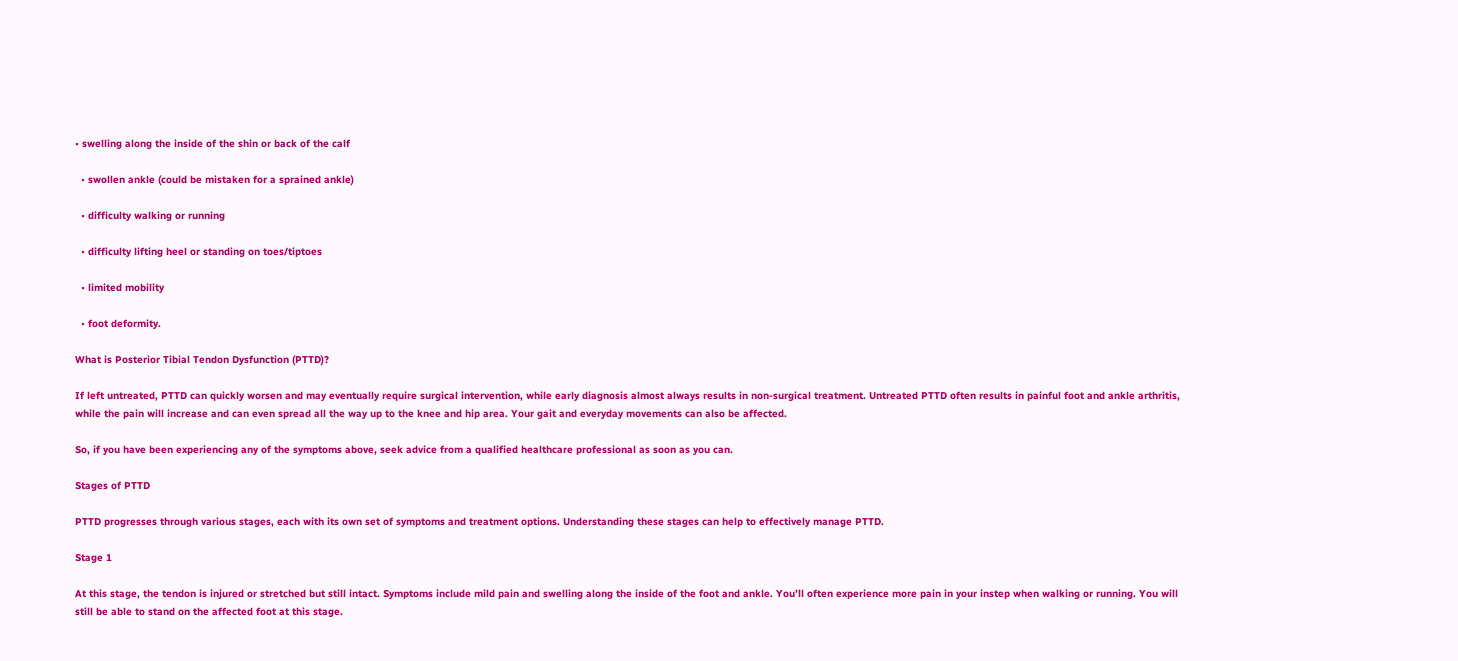• swelling along the inside of the shin or back of the calf

  • swollen ankle (could be mistaken for a sprained ankle)

  • difficulty walking or running

  • difficulty lifting heel or standing on toes/tiptoes

  • limited mobility

  • foot deformity.

What is Posterior Tibial Tendon Dysfunction (PTTD)?

If left untreated, PTTD can quickly worsen and may eventually require surgical intervention, while early diagnosis almost always results in non-surgical treatment. Untreated PTTD often results in painful foot and ankle arthritis, while the pain will increase and can even spread all the way up to the knee and hip area. Your gait and everyday movements can also be affected.

So, if you have been experiencing any of the symptoms above, seek advice from a qualified healthcare professional as soon as you can.

Stages of PTTD

PTTD progresses through various stages, each with its own set of symptoms and treatment options. Understanding these stages can help to effectively manage PTTD.

Stage 1

At this stage, the tendon is injured or stretched but still intact. Symptoms include mild pain and swelling along the inside of the foot and ankle. You’ll often experience more pain in your instep when walking or running. You will still be able to stand on the affected foot at this stage.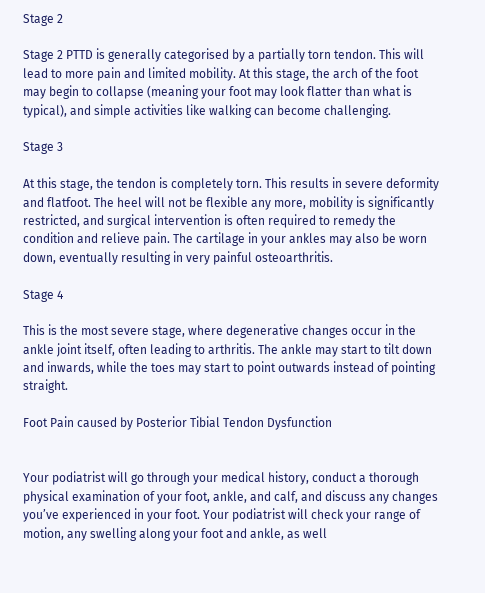Stage 2

Stage 2 PTTD is generally categorised by a partially torn tendon. This will lead to more pain and limited mobility. At this stage, the arch of the foot may begin to collapse (meaning your foot may look flatter than what is typical), and simple activities like walking can become challenging.

Stage 3

At this stage, the tendon is completely torn. This results in severe deformity and flatfoot. The heel will not be flexible any more, mobility is significantly restricted, and surgical intervention is often required to remedy the condition and relieve pain. The cartilage in your ankles may also be worn down, eventually resulting in very painful osteoarthritis.

Stage 4

This is the most severe stage, where degenerative changes occur in the ankle joint itself, often leading to arthritis. The ankle may start to tilt down and inwards, while the toes may start to point outwards instead of pointing straight.

Foot Pain caused by Posterior Tibial Tendon Dysfunction


Your podiatrist will go through your medical history, conduct a thorough physical examination of your foot, ankle, and calf, and discuss any changes you’ve experienced in your foot. Your podiatrist will check your range of motion, any swelling along your foot and ankle, as well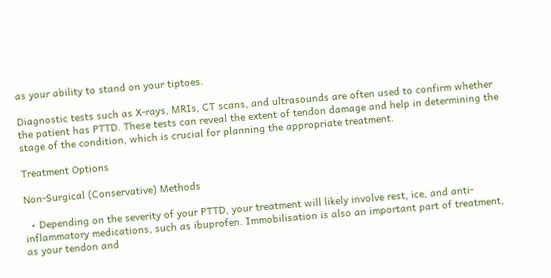as your ability to stand on your tiptoes.

Diagnostic tests such as X-rays, MRIs, CT scans, and ultrasounds are often used to confirm whether the patient has PTTD. These tests can reveal the extent of tendon damage and help in determining the stage of the condition, which is crucial for planning the appropriate treatment.

Treatment Options

Non-Surgical (Conservative) Methods

  • Depending on the severity of your PTTD, your treatment will likely involve rest, ice, and anti-inflammatory medications, such as ibuprofen. Immobilisation is also an important part of treatment, as your tendon and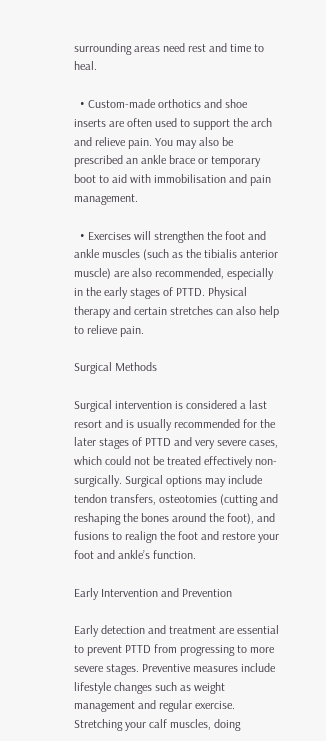surrounding areas need rest and time to heal.

  • Custom-made orthotics and shoe inserts are often used to support the arch and relieve pain. You may also be prescribed an ankle brace or temporary boot to aid with immobilisation and pain management.

  • Exercises will strengthen the foot and ankle muscles (such as the tibialis anterior muscle) are also recommended, especially in the early stages of PTTD. Physical therapy and certain stretches can also help to relieve pain.

Surgical Methods

Surgical intervention is considered a last resort and is usually recommended for the later stages of PTTD and very severe cases, which could not be treated effectively non-surgically. Surgical options may include tendon transfers, osteotomies (cutting and reshaping the bones around the foot), and fusions to realign the foot and restore your foot and ankle’s function.

Early Intervention and Prevention

Early detection and treatment are essential to prevent PTTD from progressing to more severe stages. Preventive measures include lifestyle changes such as weight management and regular exercise. Stretching your calf muscles, doing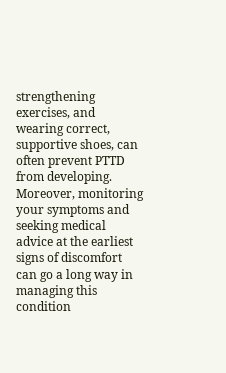strengthening exercises, and wearing correct, supportive shoes, can often prevent PTTD from developing. Moreover, monitoring your symptoms and seeking medical advice at the earliest signs of discomfort can go a long way in managing this condition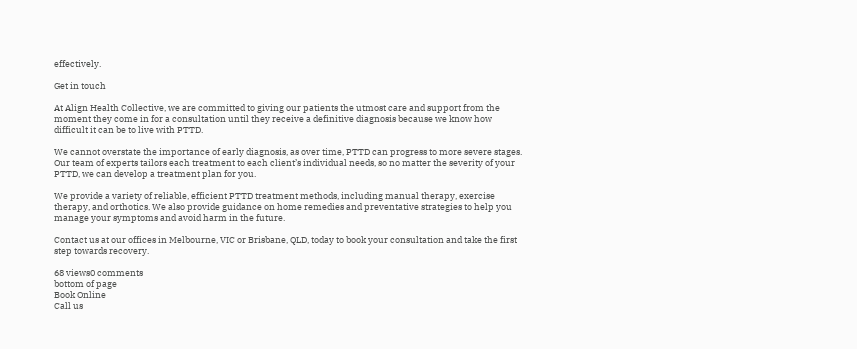effectively.

Get in touch

At Align Health Collective, we are committed to giving our patients the utmost care and support from the moment they come in for a consultation until they receive a definitive diagnosis because we know how difficult it can be to live with PTTD.

We cannot overstate the importance of early diagnosis, as over time, PTTD can progress to more severe stages. Our team of experts tailors each treatment to each client’s individual needs, so no matter the severity of your PTTD, we can develop a treatment plan for you.

We provide a variety of reliable, efficient PTTD treatment methods, including manual therapy, exercise therapy, and orthotics. We also provide guidance on home remedies and preventative strategies to help you manage your symptoms and avoid harm in the future.

Contact us at our offices in Melbourne, VIC or Brisbane, QLD, today to book your consultation and take the first step towards recovery.

68 views0 comments
bottom of page
Book Online
Call us